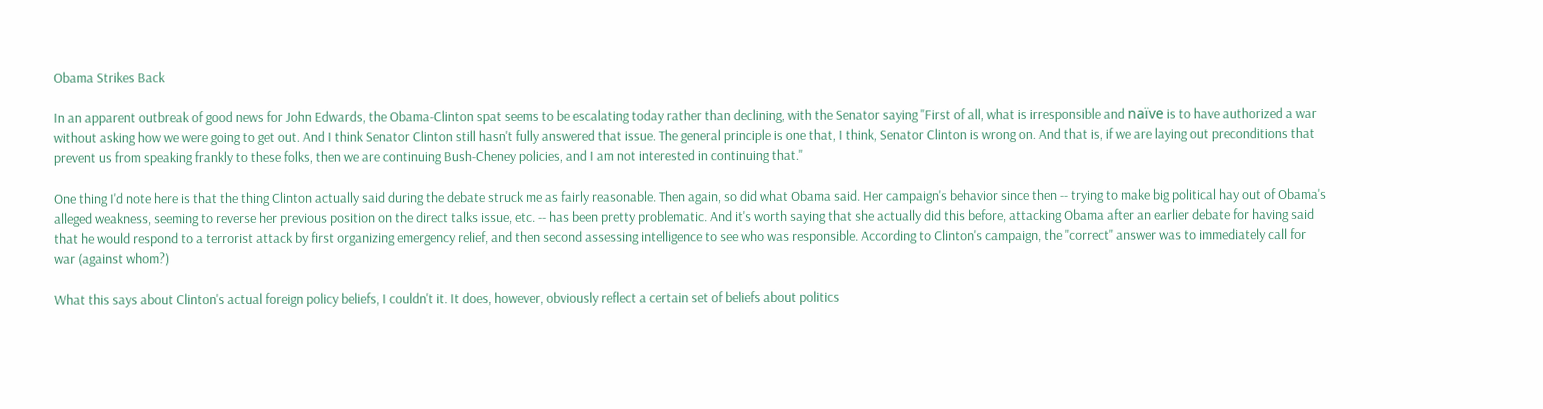Obama Strikes Back

In an apparent outbreak of good news for John Edwards, the Obama-Clinton spat seems to be escalating today rather than declining, with the Senator saying "First of all, what is irresponsible and naïve is to have authorized a war without asking how we were going to get out. And I think Senator Clinton still hasn't fully answered that issue. The general principle is one that, I think, Senator Clinton is wrong on. And that is, if we are laying out preconditions that prevent us from speaking frankly to these folks, then we are continuing Bush-Cheney policies, and I am not interested in continuing that."

One thing I'd note here is that the thing Clinton actually said during the debate struck me as fairly reasonable. Then again, so did what Obama said. Her campaign's behavior since then -- trying to make big political hay out of Obama's alleged weakness, seeming to reverse her previous position on the direct talks issue, etc. -- has been pretty problematic. And it's worth saying that she actually did this before, attacking Obama after an earlier debate for having said that he would respond to a terrorist attack by first organizing emergency relief, and then second assessing intelligence to see who was responsible. According to Clinton's campaign, the "correct" answer was to immediately call for war (against whom?)

What this says about Clinton's actual foreign policy beliefs, I couldn't it. It does, however, obviously reflect a certain set of beliefs about politics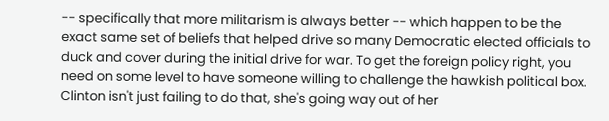-- specifically that more militarism is always better -- which happen to be the exact same set of beliefs that helped drive so many Democratic elected officials to duck and cover during the initial drive for war. To get the foreign policy right, you need on some level to have someone willing to challenge the hawkish political box. Clinton isn't just failing to do that, she's going way out of her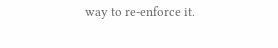way to re-enforce it.